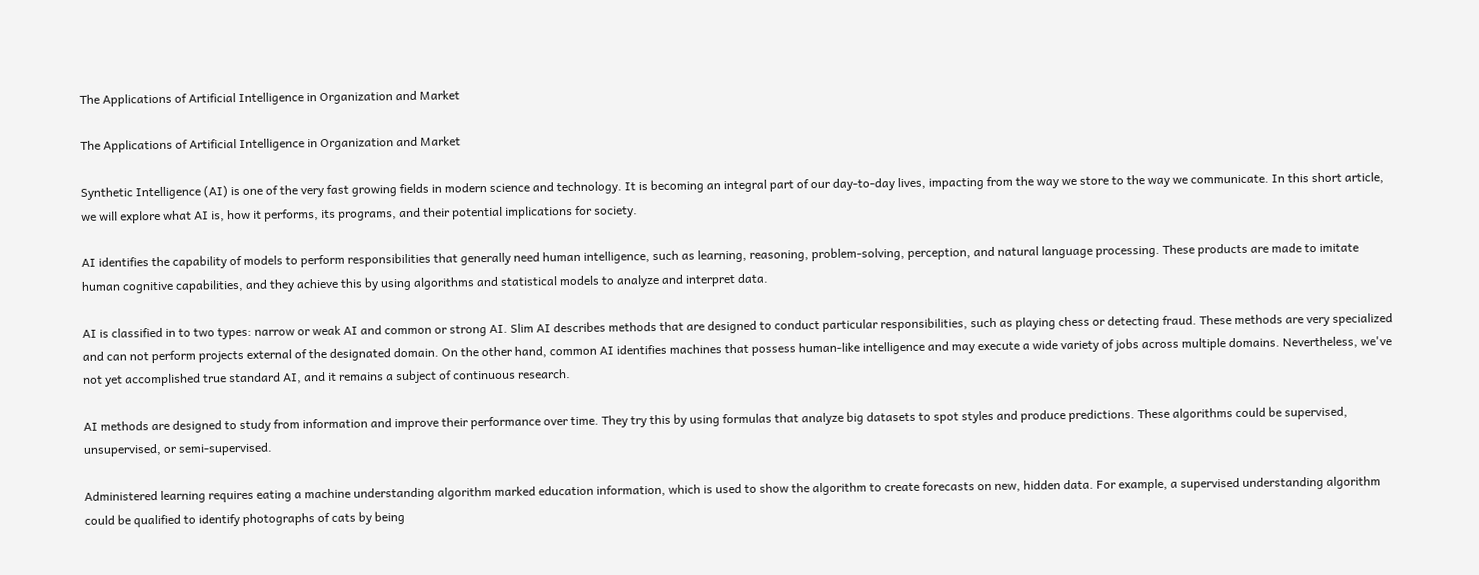The Applications of Artificial Intelligence in Organization and Market

The Applications of Artificial Intelligence in Organization and Market

Synthetic Intelligence (AI) is one of the very fast growing fields in modern science and technology. It is becoming an integral part of our day-to-day lives, impacting from the way we store to the way we communicate. In this short article, we will explore what AI is, how it performs, its programs, and their potential implications for society.

AI identifies the capability of models to perform responsibilities that generally need human intelligence, such as learning, reasoning, problem-solving, perception, and natural language processing. These products are made to imitate human cognitive capabilities, and they achieve this by using algorithms and statistical models to analyze and interpret data.

AI is classified in to two types: narrow or weak AI and common or strong AI. Slim AI describes methods that are designed to conduct particular responsibilities, such as playing chess or detecting fraud. These methods are very specialized and can not perform projects external of the designated domain. On the other hand, common AI identifies machines that possess human-like intelligence and may execute a wide variety of jobs across multiple domains. Nevertheless, we've not yet accomplished true standard AI, and it remains a subject of continuous research.

AI methods are designed to study from information and improve their performance over time. They try this by using formulas that analyze big datasets to spot styles and produce predictions. These algorithms could be supervised, unsupervised, or semi-supervised.

Administered learning requires eating a machine understanding algorithm marked education information, which is used to show the algorithm to create forecasts on new, hidden data. For example, a supervised understanding algorithm could be qualified to identify photographs of cats by being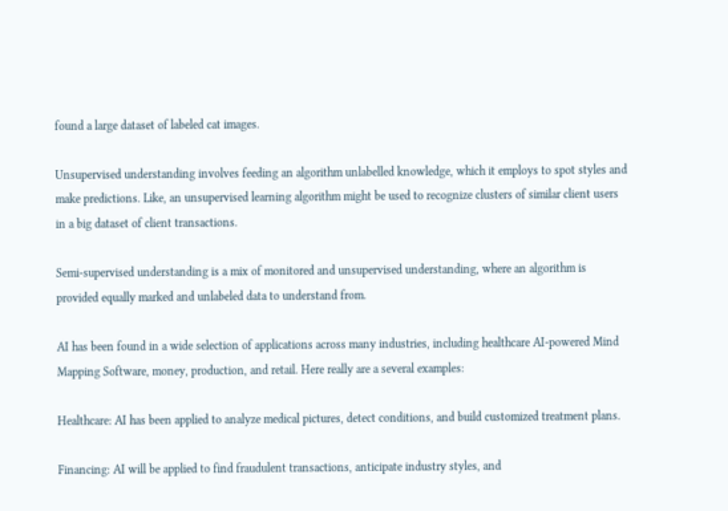found a large dataset of labeled cat images.

Unsupervised understanding involves feeding an algorithm unlabelled knowledge, which it employs to spot styles and make predictions. Like, an unsupervised learning algorithm might be used to recognize clusters of similar client users in a big dataset of client transactions.

Semi-supervised understanding is a mix of monitored and unsupervised understanding, where an algorithm is provided equally marked and unlabeled data to understand from.

AI has been found in a wide selection of applications across many industries, including healthcare AI-powered Mind Mapping Software, money, production, and retail. Here really are a several examples:

Healthcare: AI has been applied to analyze medical pictures, detect conditions, and build customized treatment plans.

Financing: AI will be applied to find fraudulent transactions, anticipate industry styles, and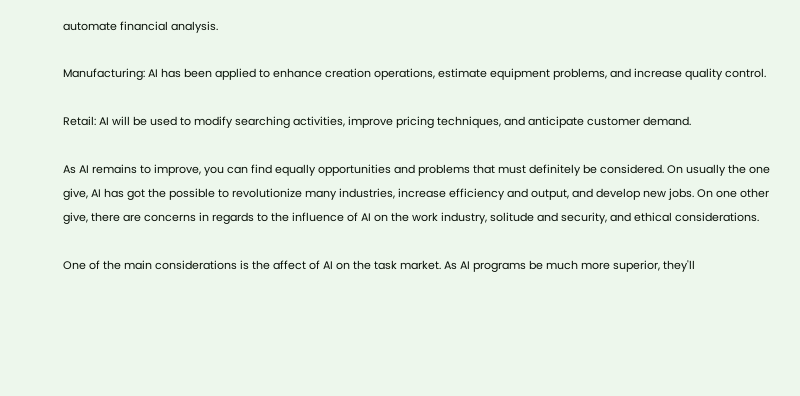automate financial analysis.

Manufacturing: AI has been applied to enhance creation operations, estimate equipment problems, and increase quality control.

Retail: AI will be used to modify searching activities, improve pricing techniques, and anticipate customer demand.

As AI remains to improve, you can find equally opportunities and problems that must definitely be considered. On usually the one give, AI has got the possible to revolutionize many industries, increase efficiency and output, and develop new jobs. On one other give, there are concerns in regards to the influence of AI on the work industry, solitude and security, and ethical considerations.

One of the main considerations is the affect of AI on the task market. As AI programs be much more superior, they'll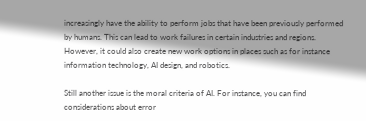increasingly have the ability to perform jobs that have been previously performed by humans. This can lead to work failures in certain industries and regions. However, it could also create new work options in places such as for instance information technology, AI design, and robotics.

Still another issue is the moral criteria of AI. For instance, you can find considerations about error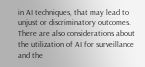in AI techniques, that may lead to unjust or discriminatory outcomes. There are also considerations about the utilization of AI for surveillance and the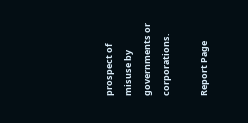prospect of misuse by governments or corporations.

Report Page